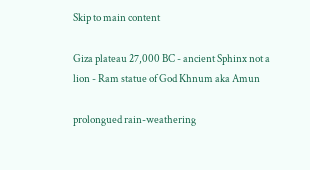Skip to main content

Giza plateau 27,000 BC - ancient Sphinx not a lion - Ram statue of God Khnum aka Amun

prolongued rain-weathering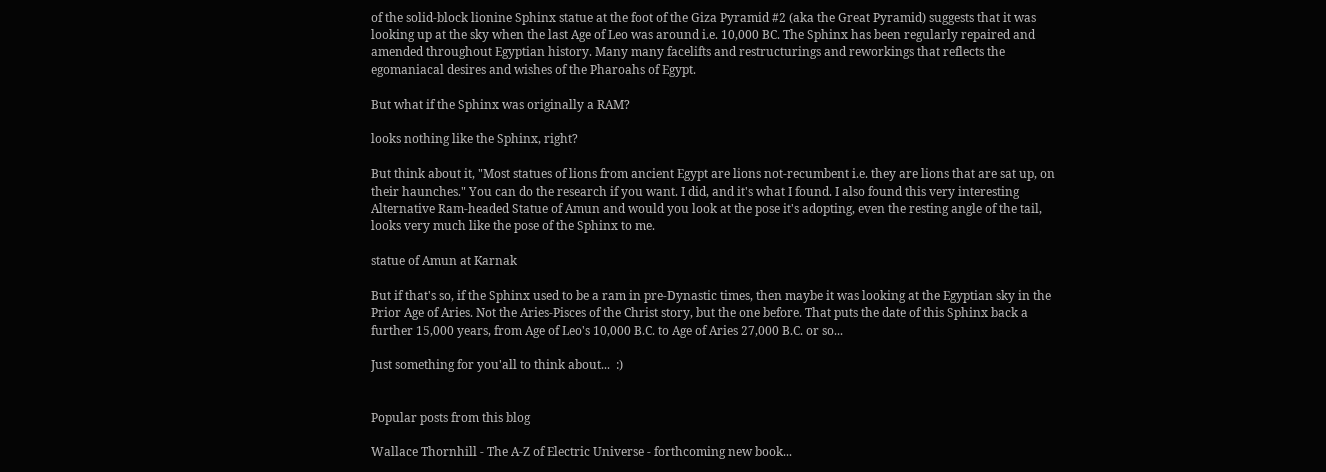of the solid-block lionine Sphinx statue at the foot of the Giza Pyramid #2 (aka the Great Pyramid) suggests that it was looking up at the sky when the last Age of Leo was around i.e. 10,000 BC. The Sphinx has been regularly repaired and amended throughout Egyptian history. Many many facelifts and restructurings and reworkings that reflects the egomaniacal desires and wishes of the Pharoahs of Egypt.

But what if the Sphinx was originally a RAM?

looks nothing like the Sphinx, right?

But think about it, "Most statues of lions from ancient Egypt are lions not-recumbent i.e. they are lions that are sat up, on their haunches." You can do the research if you want. I did, and it's what I found. I also found this very interesting Alternative Ram-headed Statue of Amun and would you look at the pose it's adopting, even the resting angle of the tail, looks very much like the pose of the Sphinx to me.

statue of Amun at Karnak

But if that's so, if the Sphinx used to be a ram in pre-Dynastic times, then maybe it was looking at the Egyptian sky in the Prior Age of Aries. Not the Aries-Pisces of the Christ story, but the one before. That puts the date of this Sphinx back a further 15,000 years, from Age of Leo's 10,000 B.C. to Age of Aries 27,000 B.C. or so...

Just something for you'all to think about...  :)


Popular posts from this blog

Wallace Thornhill - The A-Z of Electric Universe - forthcoming new book...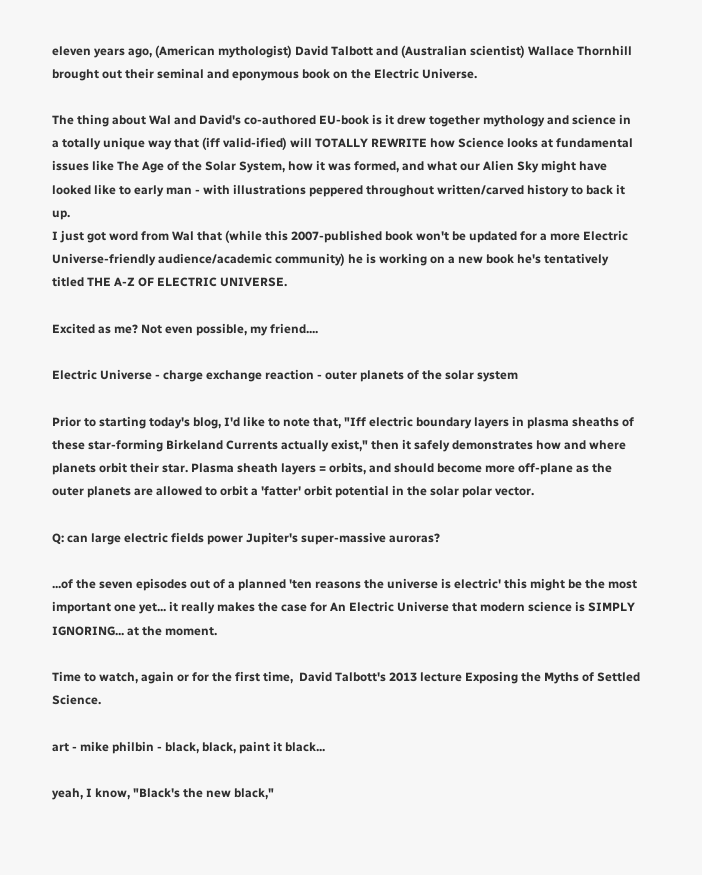eleven years ago, (American mythologist) David Talbott and (Australian scientist) Wallace Thornhill brought out their seminal and eponymous book on the Electric Universe.

The thing about Wal and David's co-authored EU-book is it drew together mythology and science in a totally unique way that (iff valid-ified) will TOTALLY REWRITE how Science looks at fundamental issues like The Age of the Solar System, how it was formed, and what our Alien Sky might have looked like to early man - with illustrations peppered throughout written/carved history to back it up.
I just got word from Wal that (while this 2007-published book won't be updated for a more Electric Universe-friendly audience/academic community) he is working on a new book he's tentatively titled THE A-Z OF ELECTRIC UNIVERSE.

Excited as me? Not even possible, my friend....

Electric Universe - charge exchange reaction - outer planets of the solar system

Prior to starting today's blog, I'd like to note that, "Iff electric boundary layers in plasma sheaths of these star-forming Birkeland Currents actually exist," then it safely demonstrates how and where planets orbit their star. Plasma sheath layers = orbits, and should become more off-plane as the outer planets are allowed to orbit a 'fatter' orbit potential in the solar polar vector.

Q: can large electric fields power Jupiter's super-massive auroras?

...of the seven episodes out of a planned 'ten reasons the universe is electric' this might be the most important one yet... it really makes the case for An Electric Universe that modern science is SIMPLY IGNORING... at the moment.

Time to watch, again or for the first time,  David Talbott's 2013 lecture Exposing the Myths of Settled Science.

art - mike philbin - black, black, paint it black...

yeah, I know, "Black's the new black,"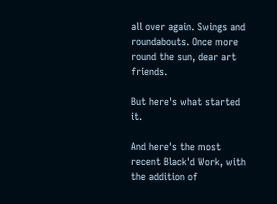all over again. Swings and roundabouts. Once more round the sun, dear art friends.

But here's what started it.

And here's the most recent Black'd Work, with the addition of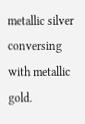metallic silver conversing with metallic gold.